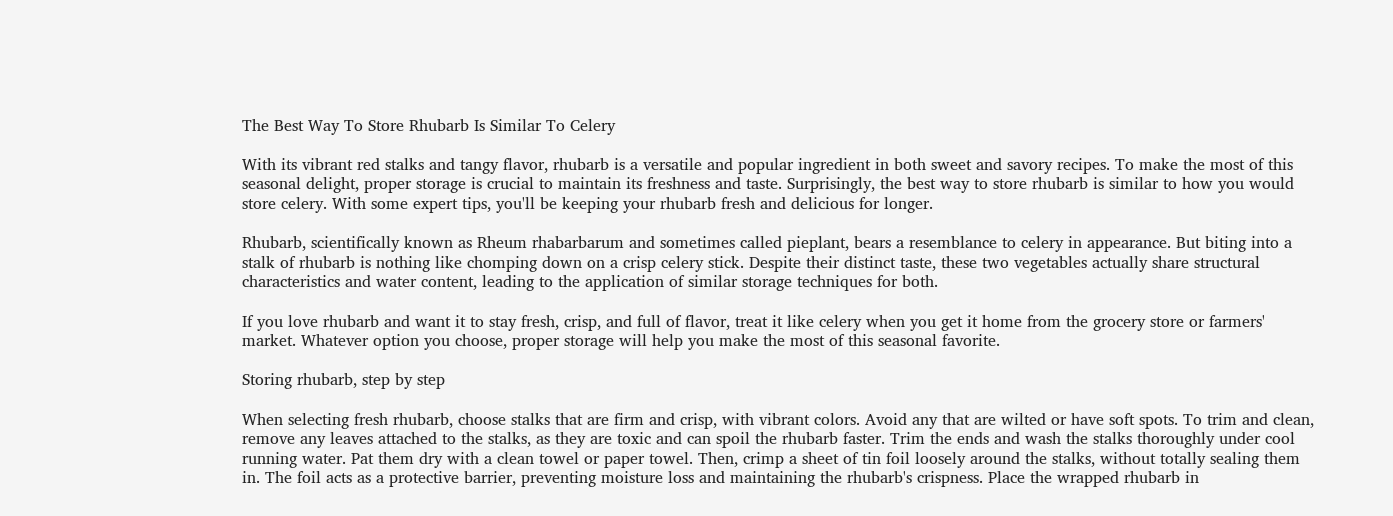The Best Way To Store Rhubarb Is Similar To Celery

With its vibrant red stalks and tangy flavor, rhubarb is a versatile and popular ingredient in both sweet and savory recipes. To make the most of this seasonal delight, proper storage is crucial to maintain its freshness and taste. Surprisingly, the best way to store rhubarb is similar to how you would store celery. With some expert tips, you'll be keeping your rhubarb fresh and delicious for longer.

Rhubarb, scientifically known as Rheum rhabarbarum and sometimes called pieplant, bears a resemblance to celery in appearance. But biting into a stalk of rhubarb is nothing like chomping down on a crisp celery stick. Despite their distinct taste, these two vegetables actually share structural characteristics and water content, leading to the application of similar storage techniques for both.

If you love rhubarb and want it to stay fresh, crisp, and full of flavor, treat it like celery when you get it home from the grocery store or farmers' market. Whatever option you choose, proper storage will help you make the most of this seasonal favorite.

Storing rhubarb, step by step

When selecting fresh rhubarb, choose stalks that are firm and crisp, with vibrant colors. Avoid any that are wilted or have soft spots. To trim and clean, remove any leaves attached to the stalks, as they are toxic and can spoil the rhubarb faster. Trim the ends and wash the stalks thoroughly under cool running water. Pat them dry with a clean towel or paper towel. Then, crimp a sheet of tin foil loosely around the stalks, without totally sealing them in. The foil acts as a protective barrier, preventing moisture loss and maintaining the rhubarb's crispness. Place the wrapped rhubarb in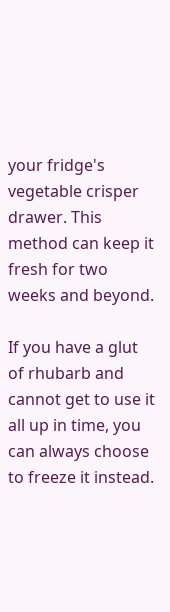your fridge's vegetable crisper drawer. This method can keep it fresh for two weeks and beyond.

If you have a glut of rhubarb and cannot get to use it all up in time, you can always choose to freeze it instead.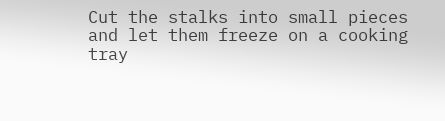Cut the stalks into small pieces and let them freeze on a cooking tray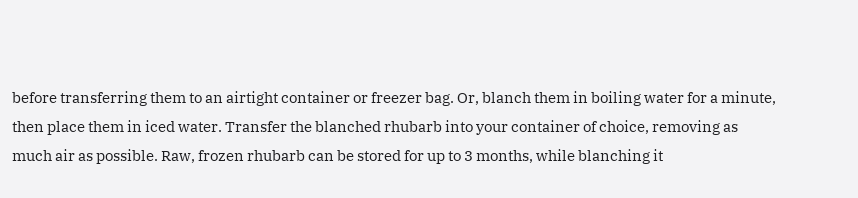before transferring them to an airtight container or freezer bag. Or, blanch them in boiling water for a minute, then place them in iced water. Transfer the blanched rhubarb into your container of choice, removing as much air as possible. Raw, frozen rhubarb can be stored for up to 3 months, while blanching it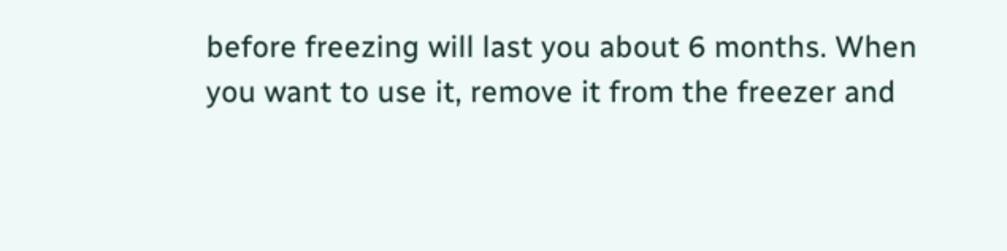before freezing will last you about 6 months. When you want to use it, remove it from the freezer and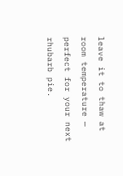leave it to thaw at room temperature — perfect for your next rhubarb pie.